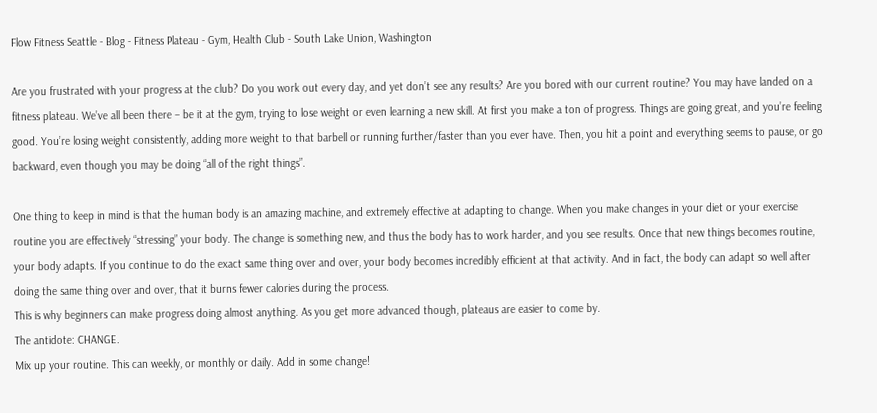Flow Fitness Seattle - Blog - Fitness Plateau - Gym, Health Club - South Lake Union, Washington

Are you frustrated with your progress at the club? Do you work out every day, and yet don’t see any results? Are you bored with our current routine? You may have landed on a fitness plateau. We’ve all been there – be it at the gym, trying to lose weight or even learning a new skill. At first you make a ton of progress. Things are going great, and you’re feeling good. You’re losing weight consistently, adding more weight to that barbell or running further/faster than you ever have. Then, you hit a point and everything seems to pause, or go backward, even though you may be doing “all of the right things”.

One thing to keep in mind is that the human body is an amazing machine, and extremely effective at adapting to change. When you make changes in your diet or your exercise routine you are effectively “stressing” your body. The change is something new, and thus the body has to work harder, and you see results. Once that new things becomes routine, your body adapts. If you continue to do the exact same thing over and over, your body becomes incredibly efficient at that activity. And in fact, the body can adapt so well after doing the same thing over and over, that it burns fewer calories during the process.
This is why beginners can make progress doing almost anything. As you get more advanced though, plateaus are easier to come by.
The antidote: CHANGE.
Mix up your routine. This can weekly, or monthly or daily. Add in some change!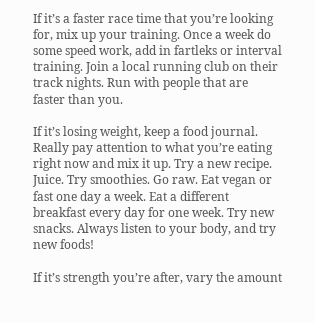If it’s a faster race time that you’re looking for, mix up your training. Once a week do some speed work, add in fartleks or interval training. Join a local running club on their track nights. Run with people that are faster than you.

If it’s losing weight, keep a food journal. Really pay attention to what you’re eating right now and mix it up. Try a new recipe. Juice. Try smoothies. Go raw. Eat vegan or fast one day a week. Eat a different breakfast every day for one week. Try new snacks. Always listen to your body, and try new foods!

If it’s strength you’re after, vary the amount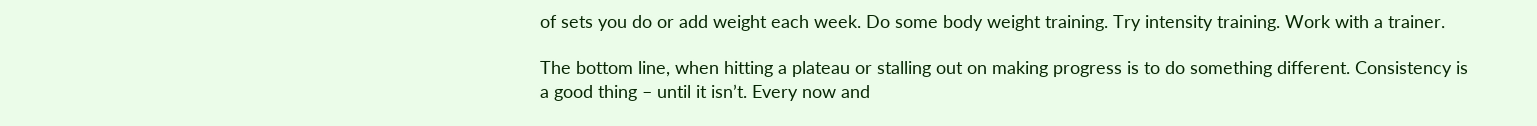of sets you do or add weight each week. Do some body weight training. Try intensity training. Work with a trainer.

The bottom line, when hitting a plateau or stalling out on making progress is to do something different. Consistency is a good thing – until it isn’t. Every now and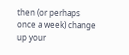then (or perhaps once a week) change up your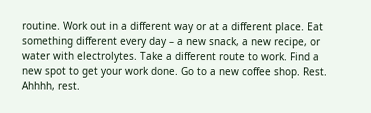routine. Work out in a different way or at a different place. Eat something different every day – a new snack, a new recipe, or water with electrolytes. Take a different route to work. Find a new spot to get your work done. Go to a new coffee shop. Rest. Ahhhh, rest.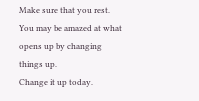Make sure that you rest.
You may be amazed at what opens up by changing things up.
Change it up today.